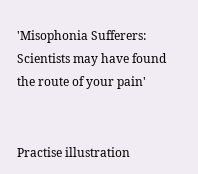'Misophonia Sufferers: Scientists may have found the route of your pain'


Practise illustration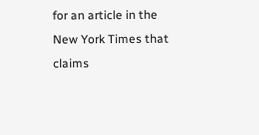for an article in the New York Times that claims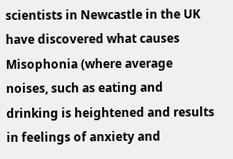scientists in Newcastle in the UK have discovered what causes Misophonia (where average noises, such as eating and drinking is heightened and results in feelings of anxiety and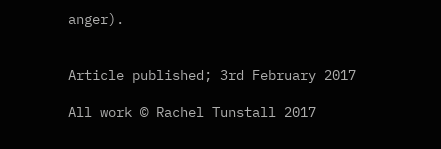anger).


Article published; 3rd February 2017

All work © Rachel Tunstall 2017